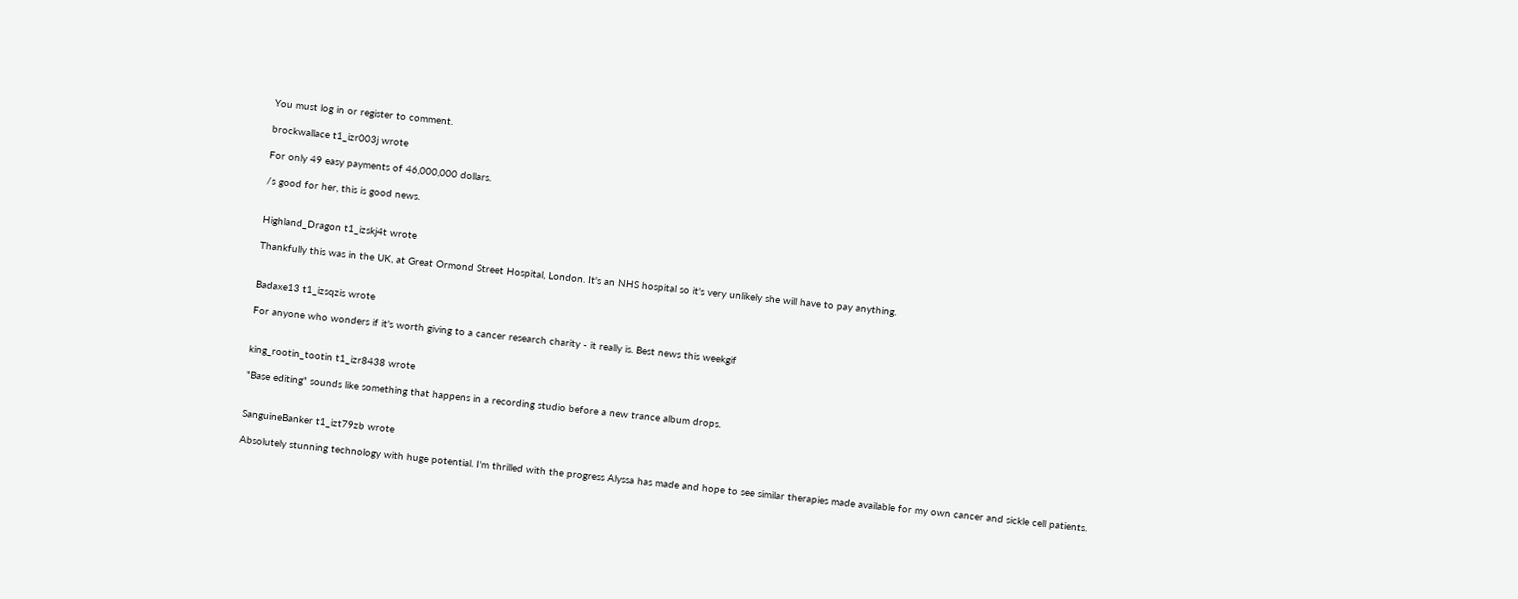You must log in or register to comment.

brockwallace t1_izr003j wrote

For only 49 easy payments of 46,000,000 dollars.

/s good for her, this is good news.


Highland_Dragon t1_izskj4t wrote

Thankfully this was in the UK, at Great Ormond Street Hospital, London. It's an NHS hospital so it's very unlikely she will have to pay anything.


Badaxe13 t1_izsqzis wrote

For anyone who wonders if it's worth giving to a cancer research charity - it really is. Best news this weekgif


king_rootin_tootin t1_izr8438 wrote

"Base editing" sounds like something that happens in a recording studio before a new trance album drops.


SanguineBanker t1_izt79zb wrote

Absolutely stunning technology with huge potential. I'm thrilled with the progress Alyssa has made and hope to see similar therapies made available for my own cancer and sickle cell patients.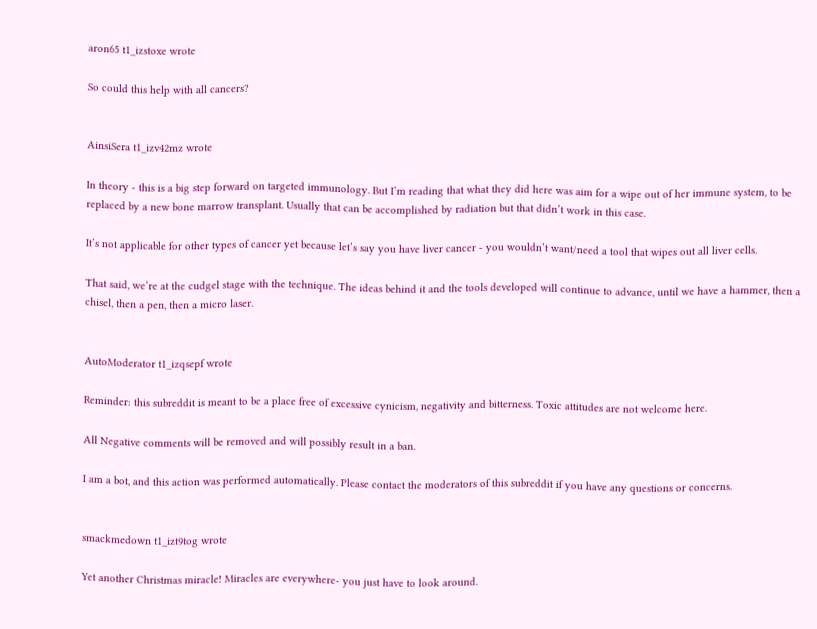aron65 t1_izstoxe wrote

So could this help with all cancers?


AinsiSera t1_izv42mz wrote

In theory - this is a big step forward on targeted immunology. But I’m reading that what they did here was aim for a wipe out of her immune system, to be replaced by a new bone marrow transplant. Usually that can be accomplished by radiation but that didn’t work in this case.

It’s not applicable for other types of cancer yet because let’s say you have liver cancer - you wouldn’t want/need a tool that wipes out all liver cells.

That said, we’re at the cudgel stage with the technique. The ideas behind it and the tools developed will continue to advance, until we have a hammer, then a chisel, then a pen, then a micro laser.


AutoModerator t1_izqsepf wrote

Reminder: this subreddit is meant to be a place free of excessive cynicism, negativity and bitterness. Toxic attitudes are not welcome here.

All Negative comments will be removed and will possibly result in a ban.

I am a bot, and this action was performed automatically. Please contact the moderators of this subreddit if you have any questions or concerns.


smackmedown t1_izt9tog wrote

Yet another Christmas miracle! Miracles are everywhere- you just have to look around.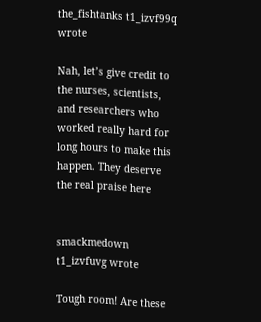the_fishtanks t1_izvf99q wrote

Nah, let’s give credit to the nurses, scientists, and researchers who worked really hard for long hours to make this happen. They deserve the real praise here


smackmedown t1_izvfuvg wrote

Tough room! Are these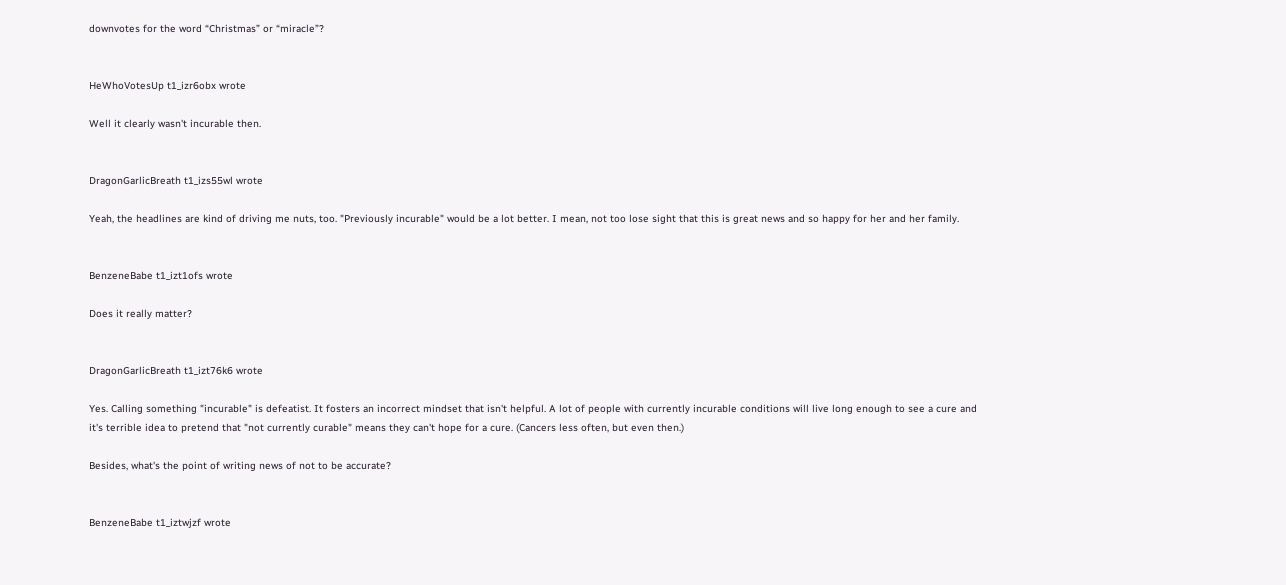downvotes for the word “Christmas” or “miracle”?


HeWhoVotesUp t1_izr6obx wrote

Well it clearly wasn't incurable then.


DragonGarlicBreath t1_izs55wl wrote

Yeah, the headlines are kind of driving me nuts, too. "Previously incurable" would be a lot better. I mean, not too lose sight that this is great news and so happy for her and her family.


BenzeneBabe t1_izt1ofs wrote

Does it really matter?


DragonGarlicBreath t1_izt76k6 wrote

Yes. Calling something "incurable" is defeatist. It fosters an incorrect mindset that isn't helpful. A lot of people with currently incurable conditions will live long enough to see a cure and it's terrible idea to pretend that "not currently curable" means they can't hope for a cure. (Cancers less often, but even then.)

Besides, what's the point of writing news of not to be accurate?


BenzeneBabe t1_iztwjzf wrote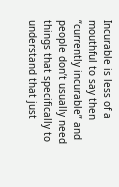Incurable is less of a mouthful to say then “currently incurable” and people don’t usually need things that specifically to understand that just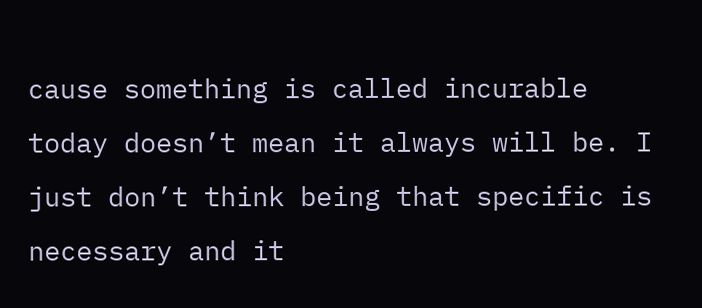cause something is called incurable today doesn’t mean it always will be. I just don’t think being that specific is necessary and it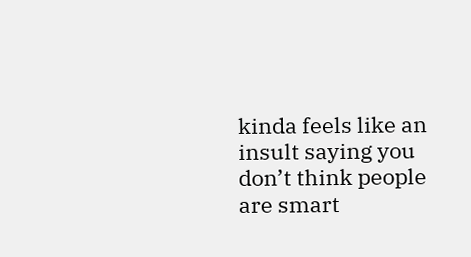kinda feels like an insult saying you don’t think people are smart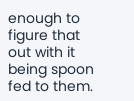enough to figure that out with it being spoon fed to them.